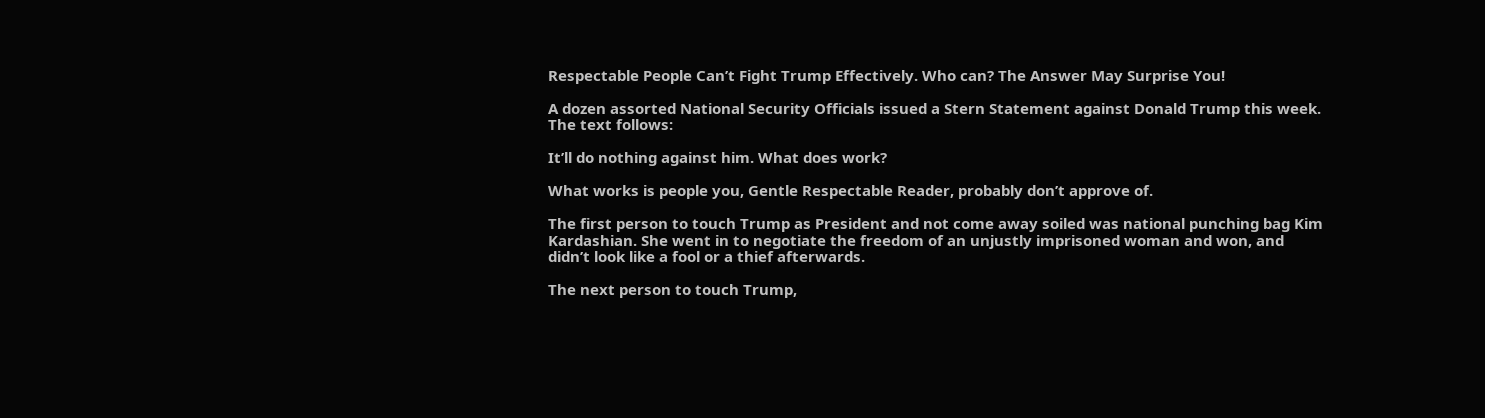Respectable People Can’t Fight Trump Effectively. Who can? The Answer May Surprise You!

A dozen assorted National Security Officials issued a Stern Statement against Donald Trump this week. The text follows:

It’ll do nothing against him. What does work?

What works is people you, Gentle Respectable Reader, probably don’t approve of.

The first person to touch Trump as President and not come away soiled was national punching bag Kim Kardashian. She went in to negotiate the freedom of an unjustly imprisoned woman and won, and didn’t look like a fool or a thief afterwards.

The next person to touch Trump,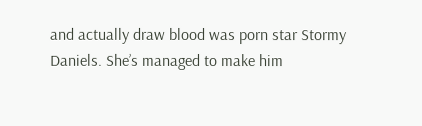and actually draw blood was porn star Stormy Daniels. She’s managed to make him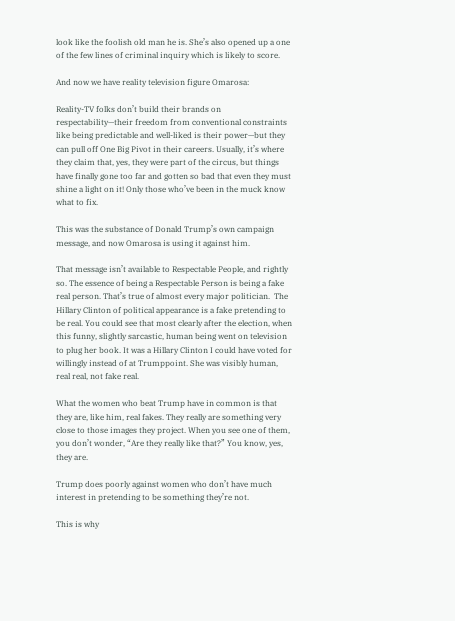look like the foolish old man he is. She’s also opened up a one of the few lines of criminal inquiry which is likely to score.

And now we have reality television figure Omarosa:

Reality-TV folks don’t build their brands on respectability—their freedom from conventional constraints like being predictable and well-liked is their power—but they can pull off One Big Pivot in their careers. Usually, it’s where they claim that, yes, they were part of the circus, but things have finally gone too far and gotten so bad that even they must shine a light on it! Only those who’ve been in the muck know what to fix.

This was the substance of Donald Trump’s own campaign message, and now Omarosa is using it against him.

That message isn’t available to Respectable People, and rightly so. The essence of being a Respectable Person is being a fake real person. That’s true of almost every major politician.  The Hillary Clinton of political appearance is a fake pretending to be real. You could see that most clearly after the election, when this funny, slightly sarcastic, human being went on television to plug her book. It was a Hillary Clinton I could have voted for willingly instead of at Trumppoint. She was visibly human, real real, not fake real.

What the women who beat Trump have in common is that they are, like him, real fakes. They really are something very close to those images they project. When you see one of them, you don’t wonder, “Are they really like that?” You know, yes, they are.

Trump does poorly against women who don’t have much interest in pretending to be something they’re not.

This is why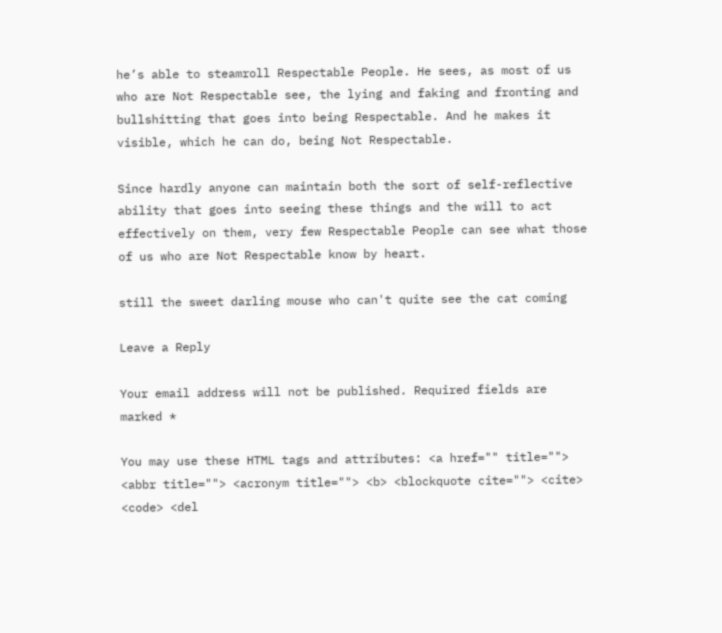he’s able to steamroll Respectable People. He sees, as most of us who are Not Respectable see, the lying and faking and fronting and bullshitting that goes into being Respectable. And he makes it visible, which he can do, being Not Respectable.

Since hardly anyone can maintain both the sort of self-reflective ability that goes into seeing these things and the will to act effectively on them, very few Respectable People can see what those of us who are Not Respectable know by heart.

still the sweet darling mouse who can't quite see the cat coming

Leave a Reply

Your email address will not be published. Required fields are marked *

You may use these HTML tags and attributes: <a href="" title=""> <abbr title=""> <acronym title=""> <b> <blockquote cite=""> <cite> <code> <del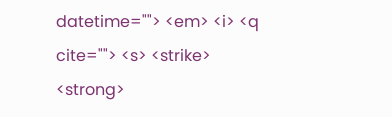datetime=""> <em> <i> <q cite=""> <s> <strike> <strong>